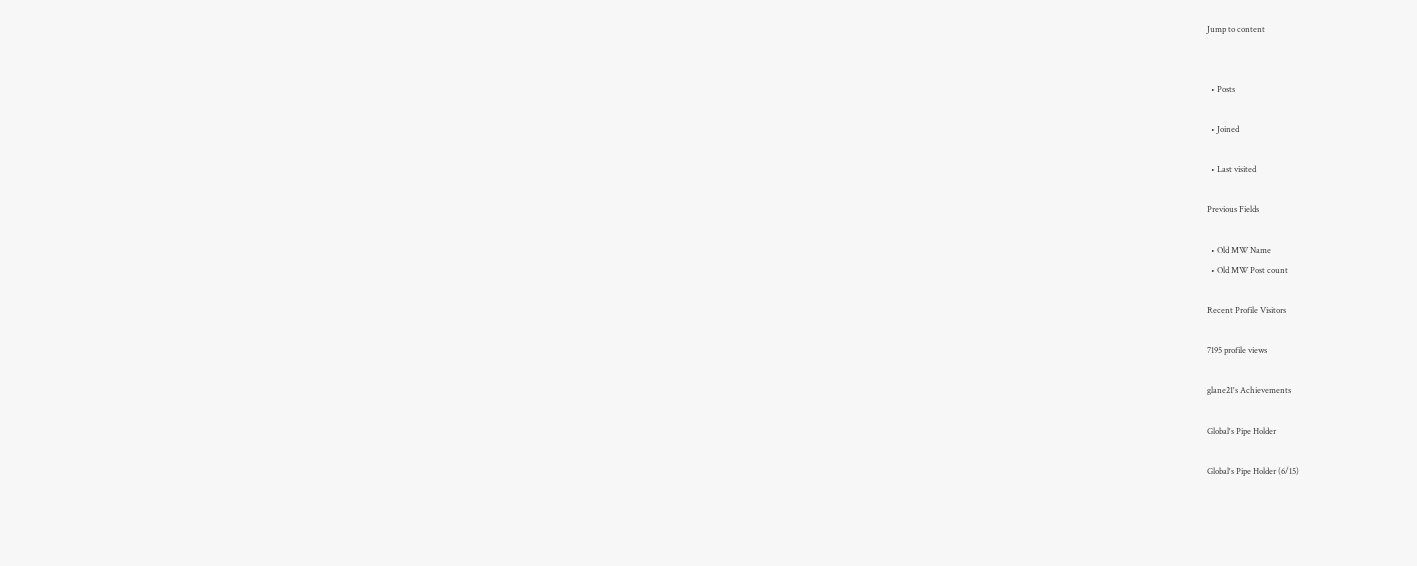Jump to content


  • Posts

  • Joined

  • Last visited

Previous Fields

  • Old MW Name
  • Old MW Post count

Recent Profile Visitors

7195 profile views

glane21's Achievements

Global's Pipe Holder

Global's Pipe Holder (6/15)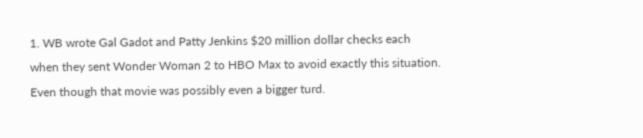1. WB wrote Gal Gadot and Patty Jenkins $20 million dollar checks each when they sent Wonder Woman 2 to HBO Max to avoid exactly this situation. Even though that movie was possibly even a bigger turd.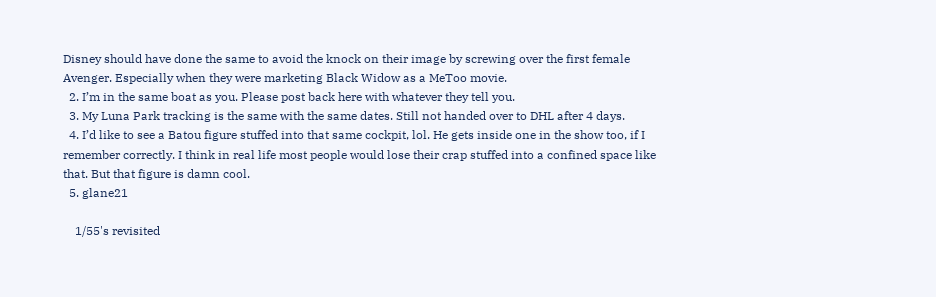Disney should have done the same to avoid the knock on their image by screwing over the first female Avenger. Especially when they were marketing Black Widow as a MeToo movie.
  2. I’m in the same boat as you. Please post back here with whatever they tell you.
  3. My Luna Park tracking is the same with the same dates. Still not handed over to DHL after 4 days.
  4. I’d like to see a Batou figure stuffed into that same cockpit, lol. He gets inside one in the show too, if I remember correctly. I think in real life most people would lose their crap stuffed into a confined space like that. But that figure is damn cool.
  5. glane21

    1/55's revisited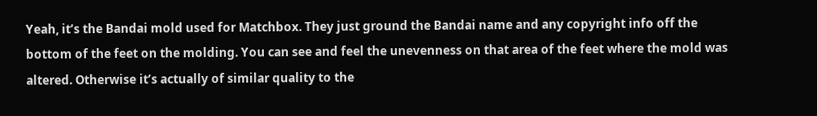Yeah, it’s the Bandai mold used for Matchbox. They just ground the Bandai name and any copyright info off the bottom of the feet on the molding. You can see and feel the unevenness on that area of the feet where the mold was altered. Otherwise it’s actually of similar quality to the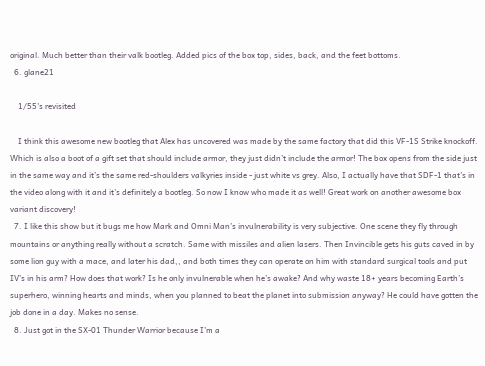original. Much better than their valk bootleg. Added pics of the box top, sides, back, and the feet bottoms.
  6. glane21

    1/55's revisited

    I think this awesome new bootleg that Alex has uncovered was made by the same factory that did this VF-1S Strike knockoff. Which is also a boot of a gift set that should include armor, they just didn’t include the armor! The box opens from the side just in the same way and it’s the same red-shoulders valkyries inside - just white vs grey. Also, I actually have that SDF-1 that’s in the video along with it and it’s definitely a bootleg. So now I know who made it as well! Great work on another awesome box variant discovery!
  7. I like this show but it bugs me how Mark and Omni Man’s invulnerability is very subjective. One scene they fly through mountains or anything really without a scratch. Same with missiles and alien lasers. Then Invincible gets his guts caved in by some lion guy with a mace, and later his dad,, and both times they can operate on him with standard surgical tools and put IV’s in his arm? How does that work? Is he only invulnerable when he’s awake? And why waste 18+ years becoming Earth’s superhero, winning hearts and minds, when you planned to beat the planet into submission anyway? He could have gotten the job done in a day. Makes no sense.
  8. Just got in the SX-01 Thunder Warrior because I’m a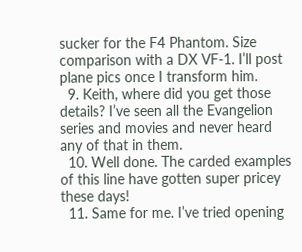sucker for the F4 Phantom. Size comparison with a DX VF-1. I’ll post plane pics once I transform him.
  9. Keith, where did you get those details? I’ve seen all the Evangelion series and movies and never heard any of that in them.
  10. Well done. The carded examples of this line have gotten super pricey these days!
  11. Same for me. I’ve tried opening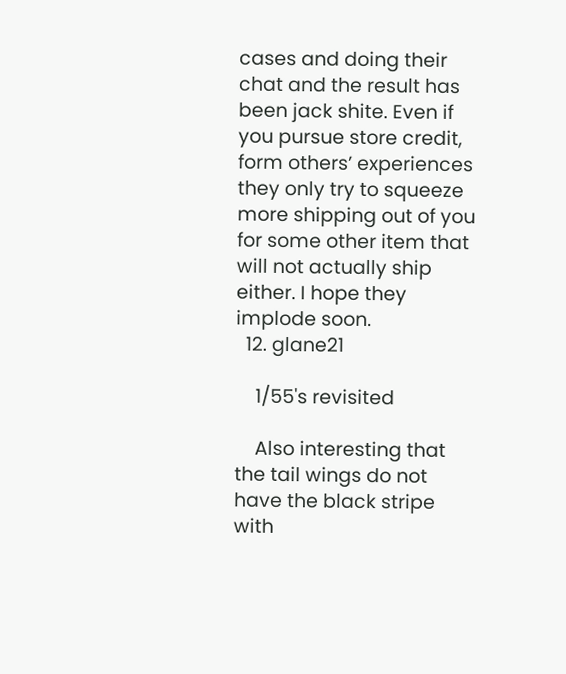cases and doing their chat and the result has been jack shite. Even if you pursue store credit, form others’ experiences they only try to squeeze more shipping out of you for some other item that will not actually ship either. I hope they implode soon.
  12. glane21

    1/55's revisited

    Also interesting that the tail wings do not have the black stripe with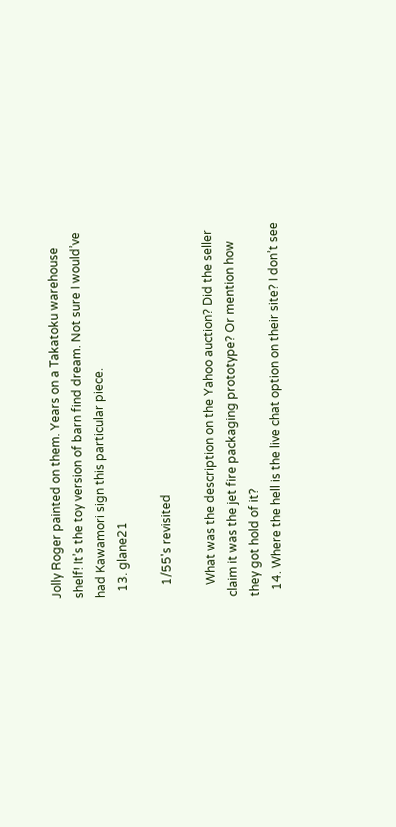Jolly Roger painted on them. Years on a Takatoku warehouse shelf! It’s the toy version of barn find dream. Not sure I would’ve had Kawamori sign this particular piece.
  13. glane21

    1/55's revisited

    What was the description on the Yahoo auction? Did the seller claim it was the jet fire packaging prototype? Or mention how they got hold of it?
  14. Where the hell is the live chat option on their site? I don’t see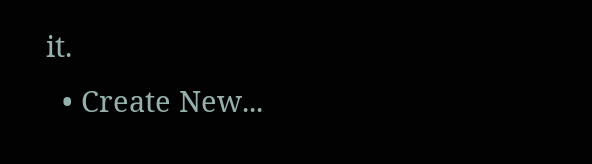it.
  • Create New...